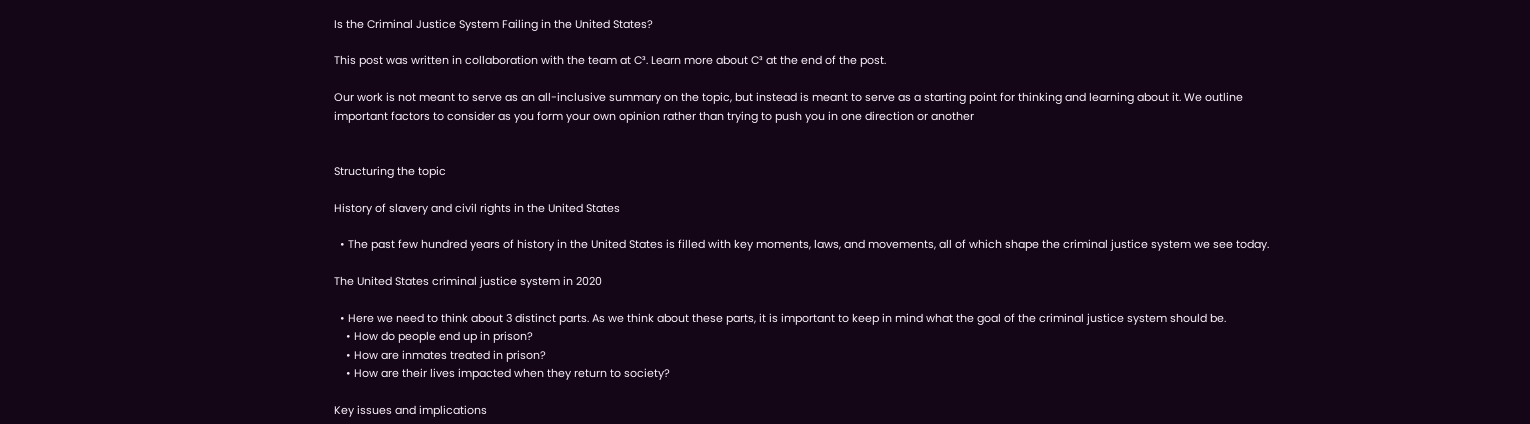Is the Criminal Justice System Failing in the United States?

This post was written in collaboration with the team at C³. Learn more about C³ at the end of the post.

Our work is not meant to serve as an all-inclusive summary on the topic, but instead is meant to serve as a starting point for thinking and learning about it. We outline important factors to consider as you form your own opinion rather than trying to push you in one direction or another


Structuring the topic

History of slavery and civil rights in the United States

  • The past few hundred years of history in the United States is filled with key moments, laws, and movements, all of which shape the criminal justice system we see today.

The United States criminal justice system in 2020

  • Here we need to think about 3 distinct parts. As we think about these parts, it is important to keep in mind what the goal of the criminal justice system should be.
    • How do people end up in prison?
    • How are inmates treated in prison?
    • How are their lives impacted when they return to society?

Key issues and implications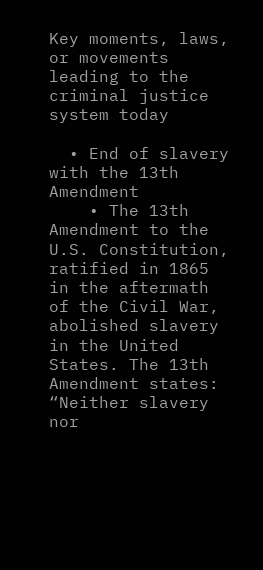Key moments, laws, or movements leading to the criminal justice system today

  • End of slavery with the 13th Amendment
    • The 13th Amendment to the U.S. Constitution, ratified in 1865 in the aftermath of the Civil War, abolished slavery in the United States. The 13th Amendment states: “Neither slavery nor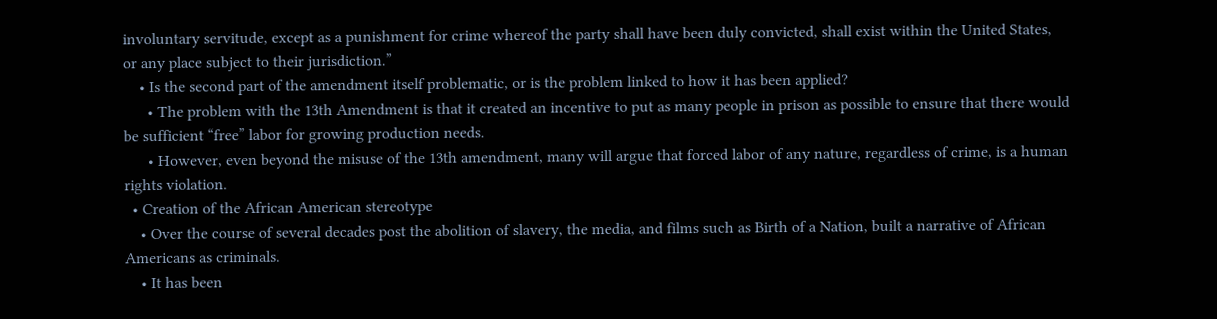involuntary servitude, except as a punishment for crime whereof the party shall have been duly convicted, shall exist within the United States, or any place subject to their jurisdiction.”
    • Is the second part of the amendment itself problematic, or is the problem linked to how it has been applied?
      • The problem with the 13th Amendment is that it created an incentive to put as many people in prison as possible to ensure that there would be sufficient “free” labor for growing production needs.
      • However, even beyond the misuse of the 13th amendment, many will argue that forced labor of any nature, regardless of crime, is a human rights violation.
  • Creation of the African American stereotype
    • Over the course of several decades post the abolition of slavery, the media, and films such as Birth of a Nation, built a narrative of African Americans as criminals.
    • It has been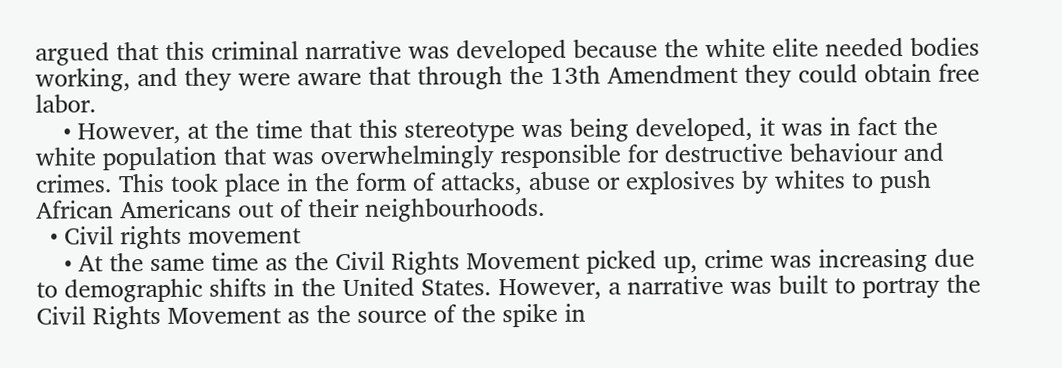argued that this criminal narrative was developed because the white elite needed bodies working, and they were aware that through the 13th Amendment they could obtain free labor.
    • However, at the time that this stereotype was being developed, it was in fact the white population that was overwhelmingly responsible for destructive behaviour and crimes. This took place in the form of attacks, abuse or explosives by whites to push African Americans out of their neighbourhoods.
  • Civil rights movement
    • At the same time as the Civil Rights Movement picked up, crime was increasing due to demographic shifts in the United States. However, a narrative was built to portray the Civil Rights Movement as the source of the spike in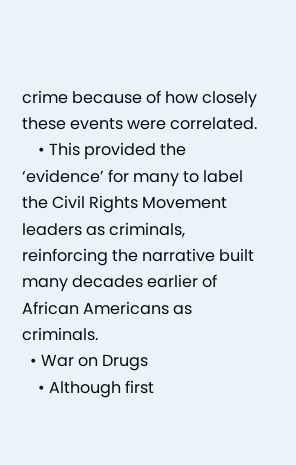crime because of how closely these events were correlated.
    • This provided the ‘evidence’ for many to label the Civil Rights Movement leaders as criminals, reinforcing the narrative built many decades earlier of African Americans as criminals.
  • War on Drugs
    • Although first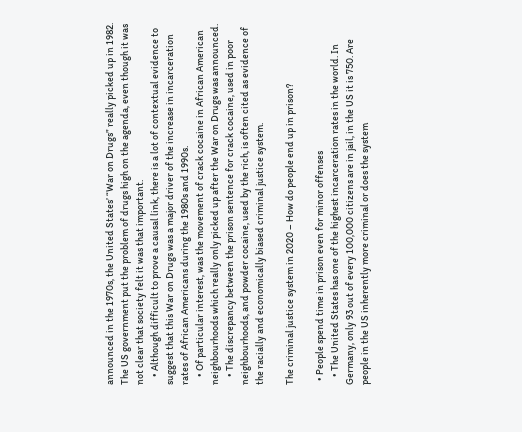announced in the 1970s, the United States’ “War on Drugs” really picked up in 1982. The US government put the problem of drugs high on the agenda, even though it was not clear that society felt it was that important.
    • Although difficult to prove a causal link, there is a lot of contextual evidence to suggest that this War on Drugs was a major driver of the increase in incarceration rates of African Americans during the 1980s and 1990s.
    • Of particular interest, was the movement of crack cocaine in African American neighbourhoods which really only picked up after the War on Drugs was announced.
    • The discrepancy between the prison sentence for crack cocaine, used in poor neighbourhoods, and powder cocaine, used by the rich, is often cited as evidence of the racially and economically biased criminal justice system.

The criminal justice system in 2020 – How do people end up in prison?

  • People spend time in prison even for minor offenses
    • The United States has one of the highest incarceration rates in the world. In Germany, only 93 out of every 100,000 citizens are in jail, in the US it is 750. Are people in the US inherently more criminal or does the system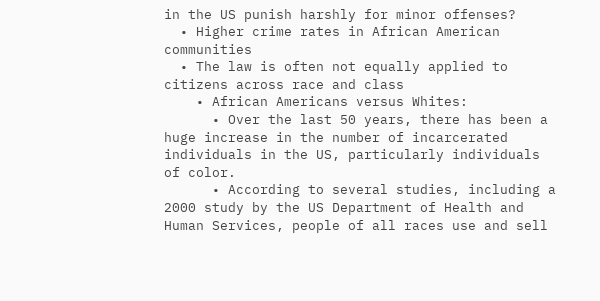in the US punish harshly for minor offenses?
  • Higher crime rates in African American communities
  • The law is often not equally applied to citizens across race and class
    • African Americans versus Whites:
      • Over the last 50 years, there has been a huge increase in the number of incarcerated individuals in the US, particularly individuals of color.
      • According to several studies, including a 2000 study by the US Department of Health and Human Services, people of all races use and sell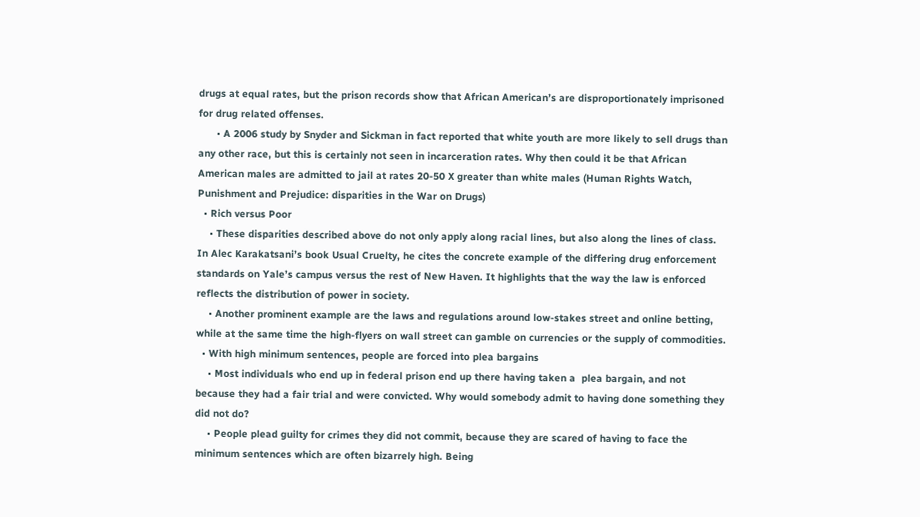drugs at equal rates, but the prison records show that African American’s are disproportionately imprisoned for drug related offenses.
      • A 2006 study by Snyder and Sickman in fact reported that white youth are more likely to sell drugs than any other race, but this is certainly not seen in incarceration rates. Why then could it be that African American males are admitted to jail at rates 20-50 X greater than white males (Human Rights Watch, Punishment and Prejudice: disparities in the War on Drugs)
  • Rich versus Poor
    • These disparities described above do not only apply along racial lines, but also along the lines of class. In Alec Karakatsani’s book Usual Cruelty, he cites the concrete example of the differing drug enforcement standards on Yale’s campus versus the rest of New Haven. It highlights that the way the law is enforced reflects the distribution of power in society.
    • Another prominent example are the laws and regulations around low-stakes street and online betting, while at the same time the high-flyers on wall street can gamble on currencies or the supply of commodities.
  • With high minimum sentences, people are forced into plea bargains
    • Most individuals who end up in federal prison end up there having taken a  plea bargain, and not because they had a fair trial and were convicted. Why would somebody admit to having done something they did not do?
    • People plead guilty for crimes they did not commit, because they are scared of having to face the minimum sentences which are often bizarrely high. Being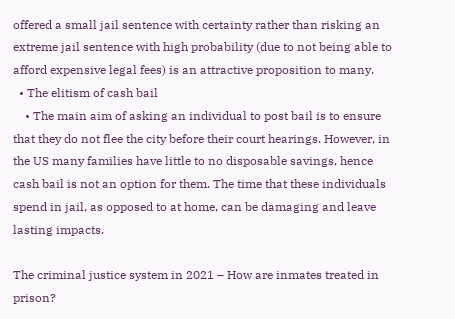offered a small jail sentence with certainty rather than risking an extreme jail sentence with high probability (due to not being able to afford expensive legal fees) is an attractive proposition to many.
  • The elitism of cash bail
    • The main aim of asking an individual to post bail is to ensure that they do not flee the city before their court hearings. However, in the US many families have little to no disposable savings, hence cash bail is not an option for them. The time that these individuals spend in jail, as opposed to at home, can be damaging and leave lasting impacts.

The criminal justice system in 2021 – How are inmates treated in prison?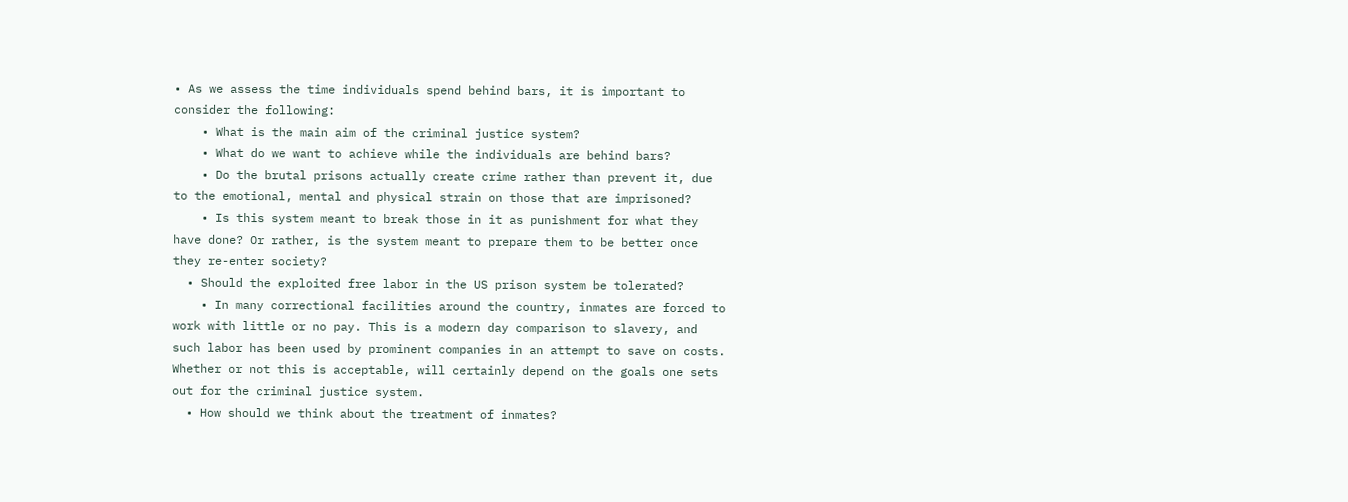• As we assess the time individuals spend behind bars, it is important to consider the following:
    • What is the main aim of the criminal justice system?
    • What do we want to achieve while the individuals are behind bars?
    • Do the brutal prisons actually create crime rather than prevent it, due to the emotional, mental and physical strain on those that are imprisoned?
    • Is this system meant to break those in it as punishment for what they have done? Or rather, is the system meant to prepare them to be better once they re-enter society?
  • Should the exploited free labor in the US prison system be tolerated?
    • In many correctional facilities around the country, inmates are forced to work with little or no pay. This is a modern day comparison to slavery, and such labor has been used by prominent companies in an attempt to save on costs. Whether or not this is acceptable, will certainly depend on the goals one sets out for the criminal justice system.
  • How should we think about the treatment of inmates?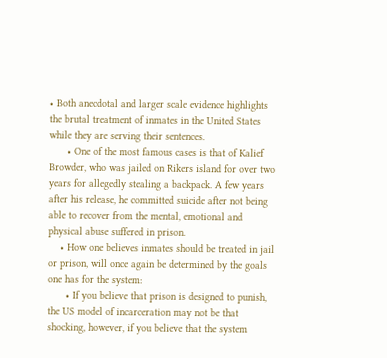• Both anecdotal and larger scale evidence highlights the brutal treatment of inmates in the United States while they are serving their sentences.
      • One of the most famous cases is that of Kalief Browder, who was jailed on Rikers island for over two years for allegedly stealing a backpack. A few years after his release, he committed suicide after not being able to recover from the mental, emotional and physical abuse suffered in prison.
    • How one believes inmates should be treated in jail or prison, will once again be determined by the goals one has for the system:
      • If you believe that prison is designed to punish, the US model of incarceration may not be that shocking, however, if you believe that the system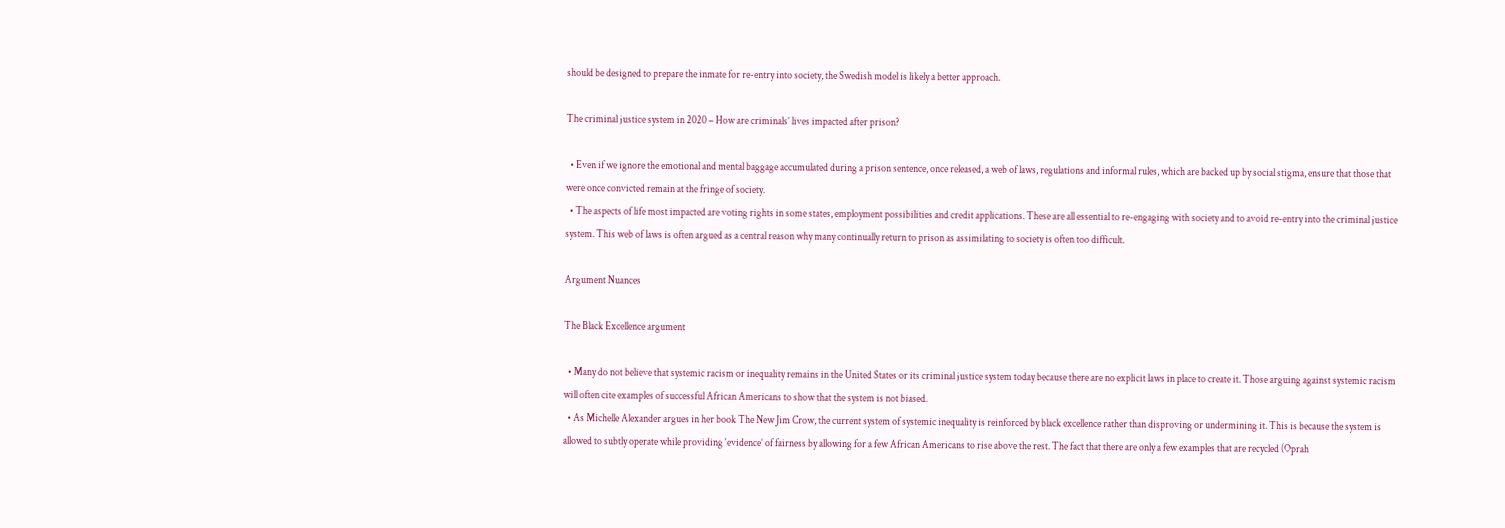should be designed to prepare the inmate for re-entry into society, the Swedish model is likely a better approach.

The criminal justice system in 2020 – How are criminals’ lives impacted after prison?

  • Even if we ignore the emotional and mental baggage accumulated during a prison sentence, once released, a web of laws, regulations and informal rules, which are backed up by social stigma, ensure that those that were once convicted remain at the fringe of society.
  • The aspects of life most impacted are voting rights in some states, employment possibilities and credit applications. These are all essential to re-engaging with society and to avoid re-entry into the criminal justice system. This web of laws is often argued as a central reason why many continually return to prison as assimilating to society is often too difficult.

Argument Nuances

The Black Excellence argument

  • Many do not believe that systemic racism or inequality remains in the United States or its criminal justice system today because there are no explicit laws in place to create it. Those arguing against systemic racism will often cite examples of successful African Americans to show that the system is not biased.
  • As Michelle Alexander argues in her book The New Jim Crow, the current system of systemic inequality is reinforced by black excellence rather than disproving or undermining it. This is because the system is allowed to subtly operate while providing ‘evidence’ of fairness by allowing for a few African Americans to rise above the rest. The fact that there are only a few examples that are recycled (Oprah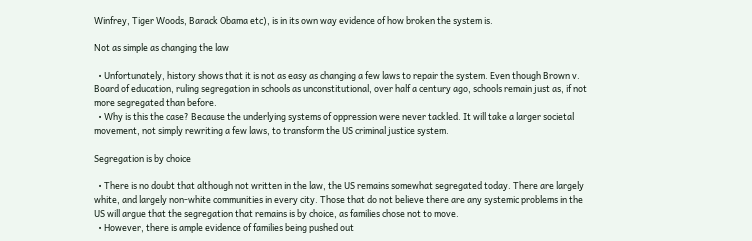Winfrey, Tiger Woods, Barack Obama etc), is in its own way evidence of how broken the system is.

Not as simple as changing the law

  • Unfortunately, history shows that it is not as easy as changing a few laws to repair the system. Even though Brown v. Board of education, ruling segregation in schools as unconstitutional, over half a century ago, schools remain just as, if not more segregated than before.
  • Why is this the case? Because the underlying systems of oppression were never tackled. It will take a larger societal movement, not simply rewriting a few laws, to transform the US criminal justice system.

Segregation is by choice

  • There is no doubt that although not written in the law, the US remains somewhat segregated today. There are largely white, and largely non-white communities in every city. Those that do not believe there are any systemic problems in the US will argue that the segregation that remains is by choice, as families chose not to move.
  • However, there is ample evidence of families being pushed out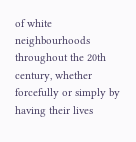of white neighbourhoods throughout the 20th century, whether forcefully or simply by having their lives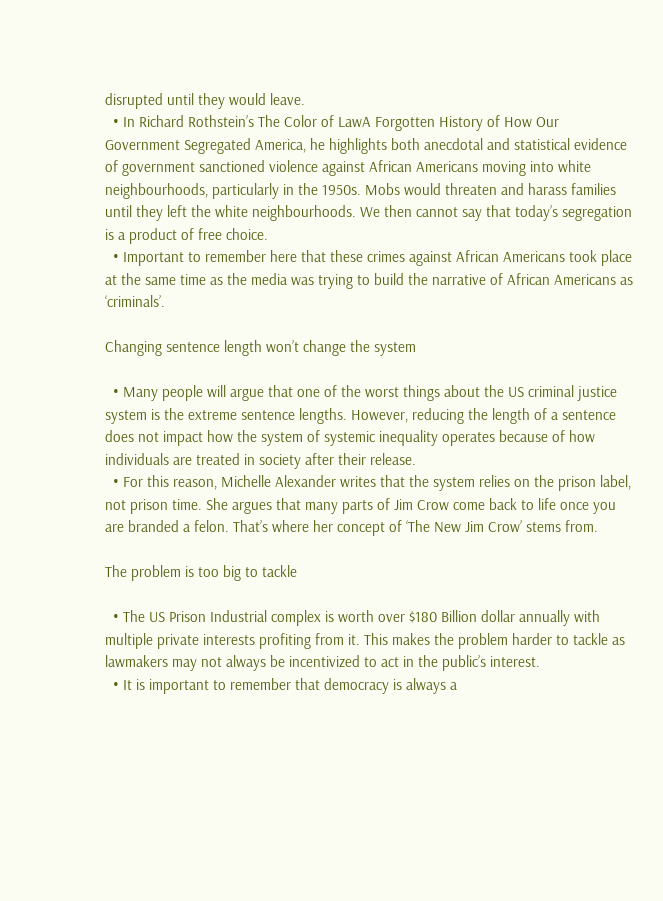disrupted until they would leave.
  • In Richard Rothstein’s The Color of LawA Forgotten History of How Our Government Segregated America, he highlights both anecdotal and statistical evidence of government sanctioned violence against African Americans moving into white neighbourhoods, particularly in the 1950s. Mobs would threaten and harass families until they left the white neighbourhoods. We then cannot say that today’s segregation is a product of free choice.
  • Important to remember here that these crimes against African Americans took place at the same time as the media was trying to build the narrative of African Americans as ‘criminals’.

Changing sentence length won’t change the system

  • Many people will argue that one of the worst things about the US criminal justice system is the extreme sentence lengths. However, reducing the length of a sentence does not impact how the system of systemic inequality operates because of how individuals are treated in society after their release.
  • For this reason, Michelle Alexander writes that the system relies on the prison label, not prison time. She argues that many parts of Jim Crow come back to life once you are branded a felon. That’s where her concept of ‘The New Jim Crow’ stems from.

The problem is too big to tackle

  • The US Prison Industrial complex is worth over $180 Billion dollar annually with multiple private interests profiting from it. This makes the problem harder to tackle as lawmakers may not always be incentivized to act in the public’s interest.
  • It is important to remember that democracy is always a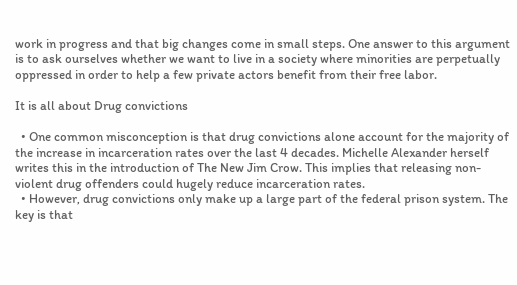work in progress and that big changes come in small steps. One answer to this argument is to ask ourselves whether we want to live in a society where minorities are perpetually oppressed in order to help a few private actors benefit from their free labor.

It is all about Drug convictions

  • One common misconception is that drug convictions alone account for the majority of the increase in incarceration rates over the last 4 decades. Michelle Alexander herself writes this in the introduction of The New Jim Crow. This implies that releasing non-violent drug offenders could hugely reduce incarceration rates.
  • However, drug convictions only make up a large part of the federal prison system. The key is that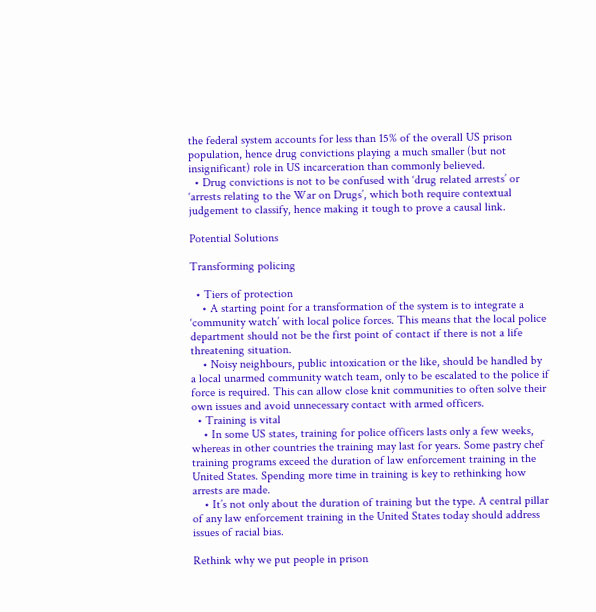the federal system accounts for less than 15% of the overall US prison population, hence drug convictions playing a much smaller (but not insignificant) role in US incarceration than commonly believed.
  • Drug convictions is not to be confused with ‘drug related arrests’ or ‘arrests relating to the War on Drugs’, which both require contextual judgement to classify, hence making it tough to prove a causal link.

Potential Solutions

Transforming policing

  • Tiers of protection
    • A starting point for a transformation of the system is to integrate a ‘community watch’ with local police forces. This means that the local police department should not be the first point of contact if there is not a life threatening situation.
    • Noisy neighbours, public intoxication or the like, should be handled by a local unarmed community watch team, only to be escalated to the police if force is required. This can allow close knit communities to often solve their own issues and avoid unnecessary contact with armed officers.
  • Training is vital
    • In some US states, training for police officers lasts only a few weeks, whereas in other countries the training may last for years. Some pastry chef training programs exceed the duration of law enforcement training in the United States. Spending more time in training is key to rethinking how arrests are made.
    • It’s not only about the duration of training but the type. A central pillar of any law enforcement training in the United States today should address issues of racial bias.

Rethink why we put people in prison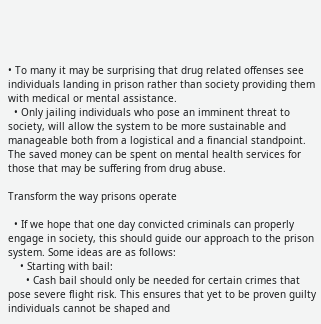• To many it may be surprising that drug related offenses see individuals landing in prison rather than society providing them with medical or mental assistance.
  • Only jailing individuals who pose an imminent threat to society, will allow the system to be more sustainable and manageable both from a logistical and a financial standpoint. The saved money can be spent on mental health services for those that may be suffering from drug abuse.

Transform the way prisons operate

  • If we hope that one day convicted criminals can properly engage in society, this should guide our approach to the prison system. Some ideas are as follows:
    • Starting with bail:
      • Cash bail should only be needed for certain crimes that pose severe flight risk. This ensures that yet to be proven guilty individuals cannot be shaped and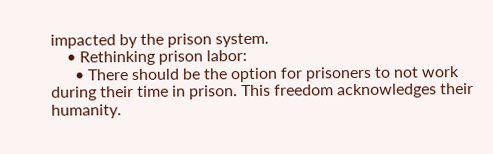impacted by the prison system.
    • Rethinking prison labor:
      • There should be the option for prisoners to not work during their time in prison. This freedom acknowledges their humanity.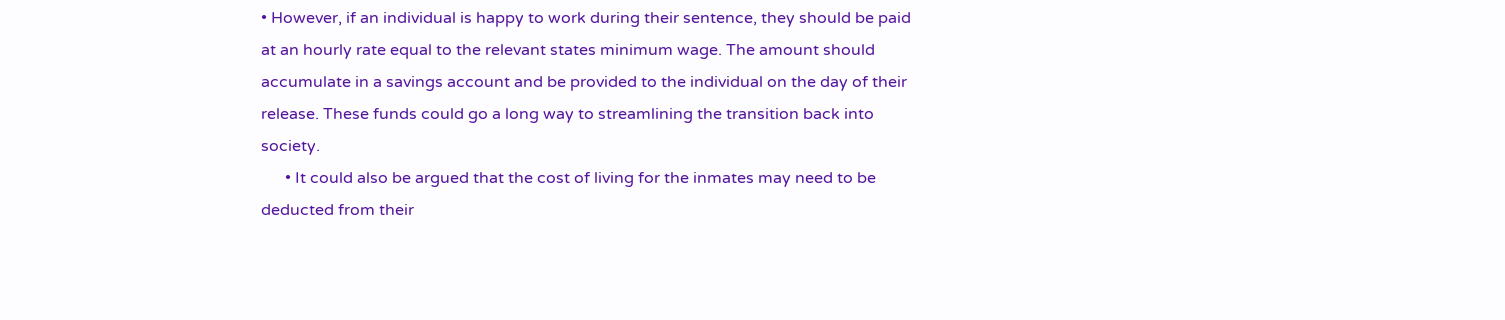• However, if an individual is happy to work during their sentence, they should be paid at an hourly rate equal to the relevant states minimum wage. The amount should accumulate in a savings account and be provided to the individual on the day of their release. These funds could go a long way to streamlining the transition back into society.
      • It could also be argued that the cost of living for the inmates may need to be deducted from their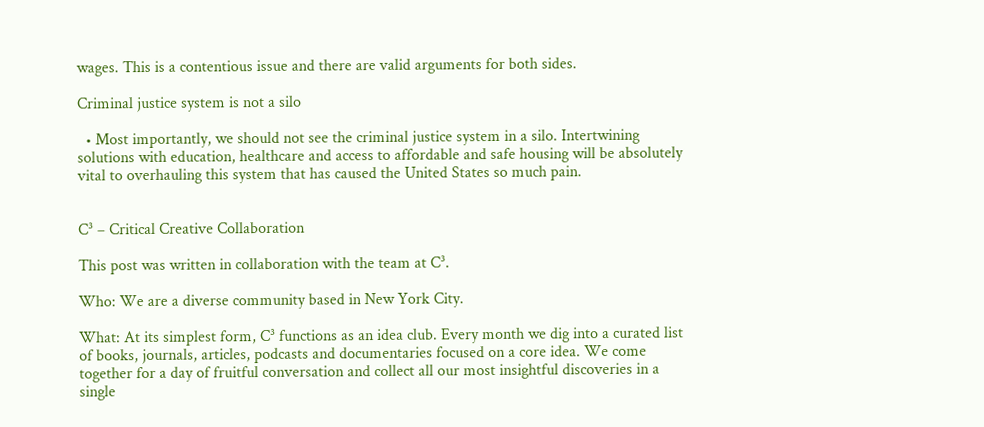wages. This is a contentious issue and there are valid arguments for both sides.

Criminal justice system is not a silo

  • Most importantly, we should not see the criminal justice system in a silo. Intertwining solutions with education, healthcare and access to affordable and safe housing will be absolutely vital to overhauling this system that has caused the United States so much pain.


C³ – Critical Creative Collaboration

This post was written in collaboration with the team at C³.

Who: We are a diverse community based in New York City.

What: At its simplest form, C³ functions as an idea club. Every month we dig into a curated list of books, journals, articles, podcasts and documentaries focused on a core idea. We come together for a day of fruitful conversation and collect all our most insightful discoveries in a single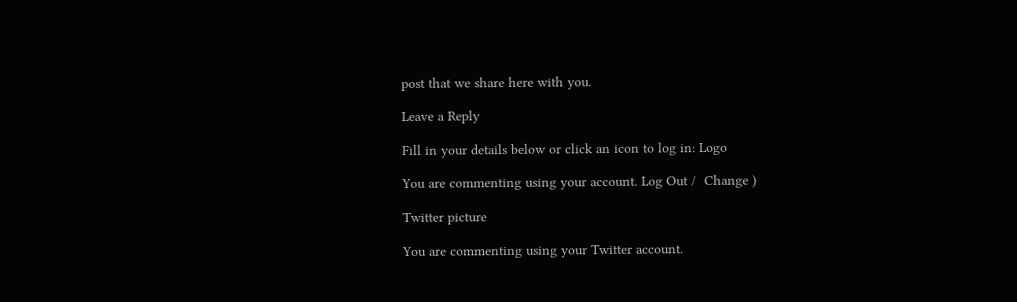post that we share here with you.

Leave a Reply

Fill in your details below or click an icon to log in: Logo

You are commenting using your account. Log Out /  Change )

Twitter picture

You are commenting using your Twitter account.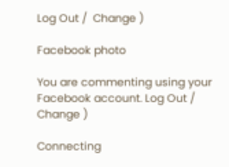Log Out /  Change )

Facebook photo

You are commenting using your Facebook account. Log Out /  Change )

Connecting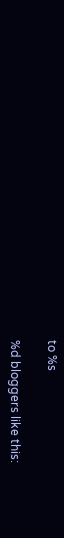to %s

%d bloggers like this: